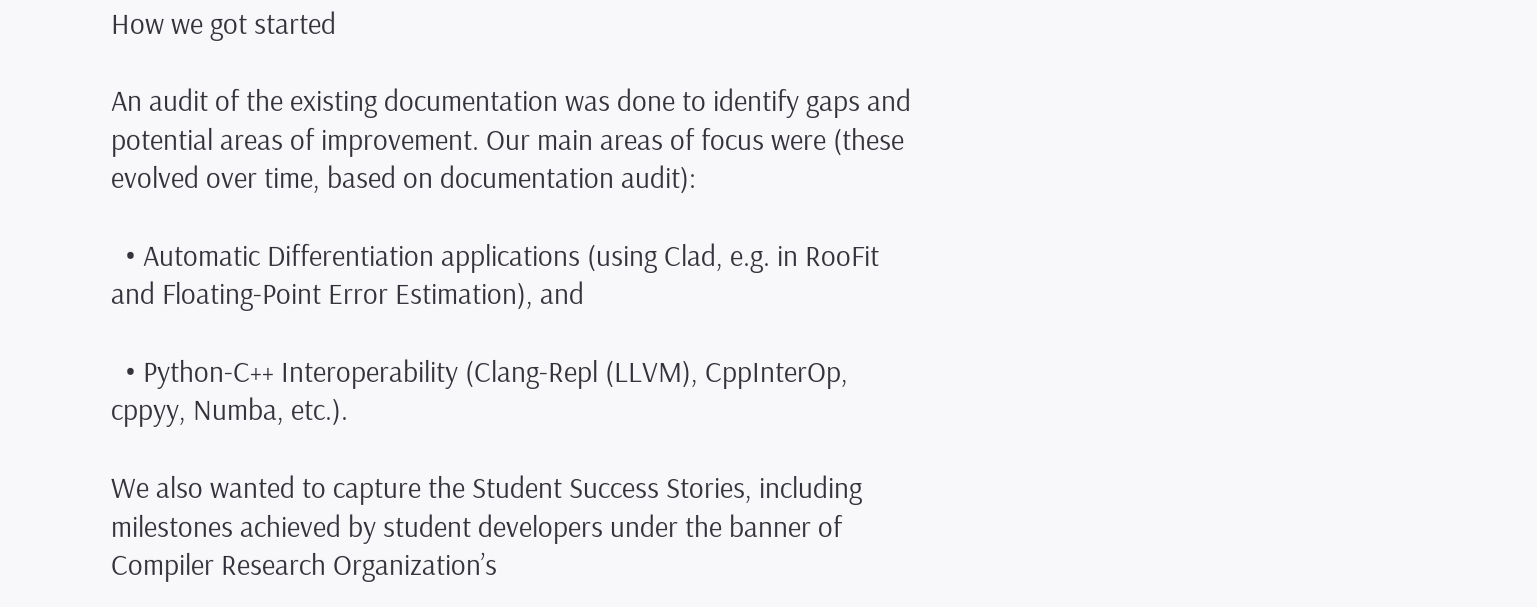How we got started

An audit of the existing documentation was done to identify gaps and potential areas of improvement. Our main areas of focus were (these evolved over time, based on documentation audit):

  • Automatic Differentiation applications (using Clad, e.g. in RooFit and Floating-Point Error Estimation), and

  • Python-C++ Interoperability (Clang-Repl (LLVM), CppInterOp, cppyy, Numba, etc.).

We also wanted to capture the Student Success Stories, including milestones achieved by student developers under the banner of Compiler Research Organization’s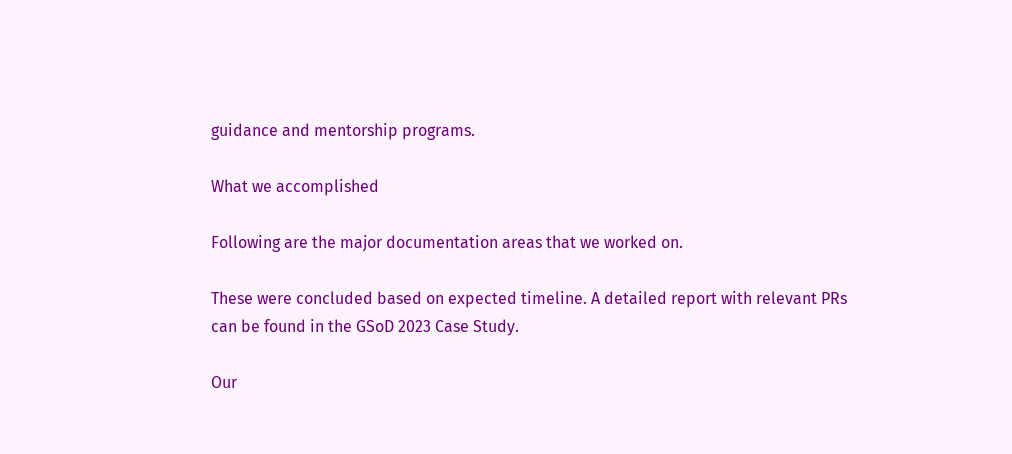guidance and mentorship programs.

What we accomplished

Following are the major documentation areas that we worked on.

These were concluded based on expected timeline. A detailed report with relevant PRs can be found in the GSoD 2023 Case Study.

Our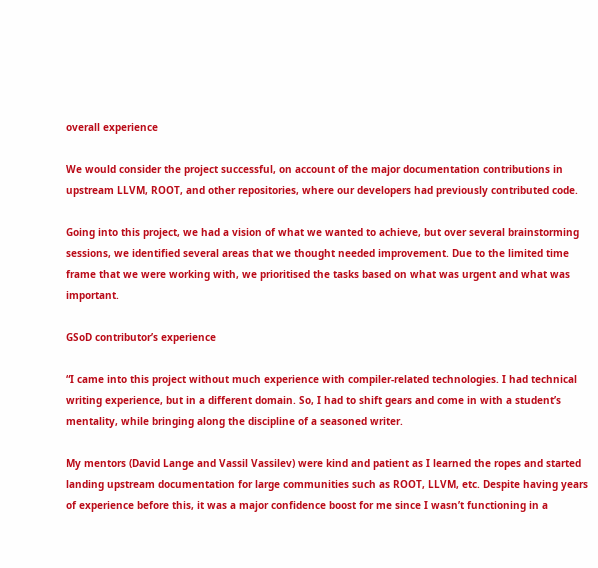overall experience

We would consider the project successful, on account of the major documentation contributions in upstream LLVM, ROOT, and other repositories, where our developers had previously contributed code.

Going into this project, we had a vision of what we wanted to achieve, but over several brainstorming sessions, we identified several areas that we thought needed improvement. Due to the limited time frame that we were working with, we prioritised the tasks based on what was urgent and what was important.

GSoD contributor’s experience

“I came into this project without much experience with compiler-related technologies. I had technical writing experience, but in a different domain. So, I had to shift gears and come in with a student’s mentality, while bringing along the discipline of a seasoned writer.

My mentors (David Lange and Vassil Vassilev) were kind and patient as I learned the ropes and started landing upstream documentation for large communities such as ROOT, LLVM, etc. Despite having years of experience before this, it was a major confidence boost for me since I wasn’t functioning in a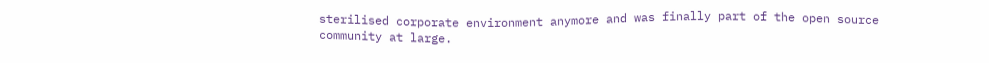sterilised corporate environment anymore and was finally part of the open source community at large.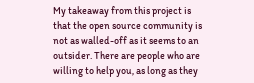My takeaway from this project is that the open source community is not as walled-off as it seems to an outsider. There are people who are willing to help you, as long as they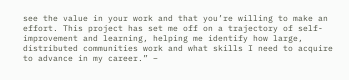see the value in your work and that you’re willing to make an effort. This project has set me off on a trajectory of self-improvement and learning, helping me identify how large, distributed communities work and what skills I need to acquire to advance in my career.” –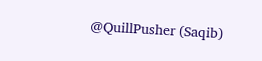@QuillPusher (Saqib)